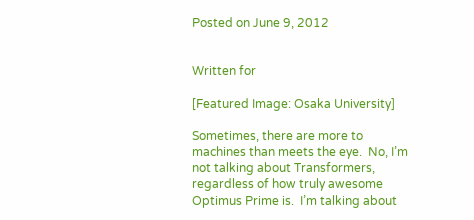Posted on June 9, 2012


Written for

[Featured Image: Osaka University]

Sometimes, there are more to machines than meets the eye.  No, I’m not talking about Transformers, regardless of how truly awesome Optimus Prime is.  I’m talking about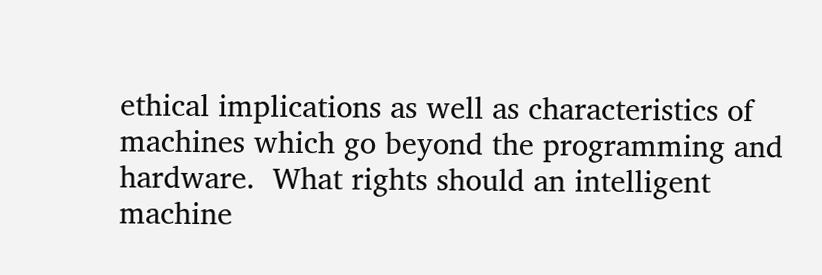ethical implications as well as characteristics of machines which go beyond the programming and hardware.  What rights should an intelligent machine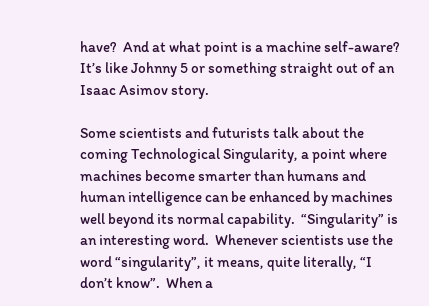have?  And at what point is a machine self-aware?  It’s like Johnny 5 or something straight out of an Isaac Asimov story.

Some scientists and futurists talk about the coming Technological Singularity, a point where machines become smarter than humans and human intelligence can be enhanced by machines well beyond its normal capability.  “Singularity” is an interesting word.  Whenever scientists use the word “singularity”, it means, quite literally, “I don’t know”.  When a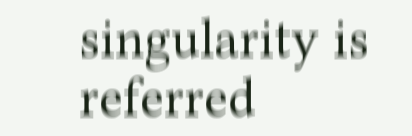singularity is referred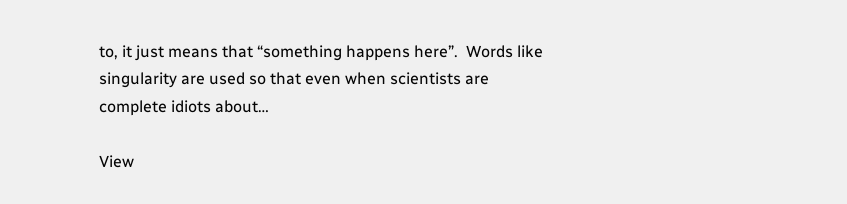to, it just means that “something happens here”.  Words like singularity are used so that even when scientists are complete idiots about…

View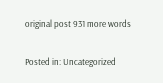original post 931 more words

Posted in: Uncategorized